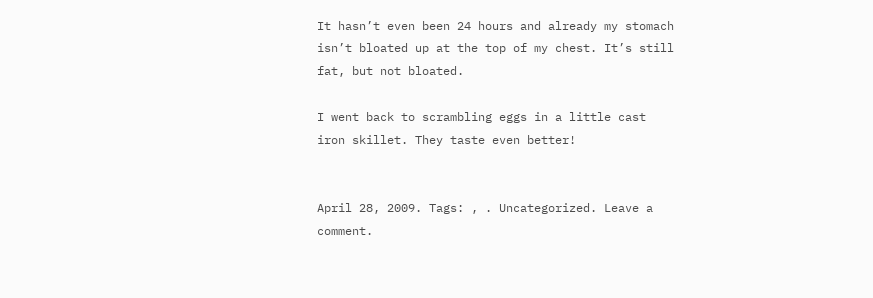It hasn’t even been 24 hours and already my stomach isn’t bloated up at the top of my chest. It’s still fat, but not bloated.

I went back to scrambling eggs in a little cast iron skillet. They taste even better!


April 28, 2009. Tags: , . Uncategorized. Leave a comment.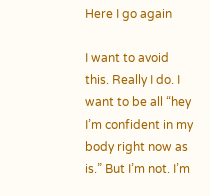Here I go again

I want to avoid this. Really I do. I want to be all “hey I’m confident in my body right now as is.” But I’m not. I’m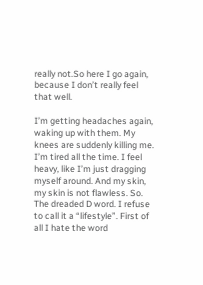really not.So here I go again, because I don’t really feel that well.

I’m getting headaches again, waking up with them. My knees are suddenly killing me. I’m tired all the time. I feel heavy, like I’m just dragging myself around. And my skin, my skin is not flawless. So. The dreaded D word. I refuse to call it a “lifestyle”. First of all I hate the word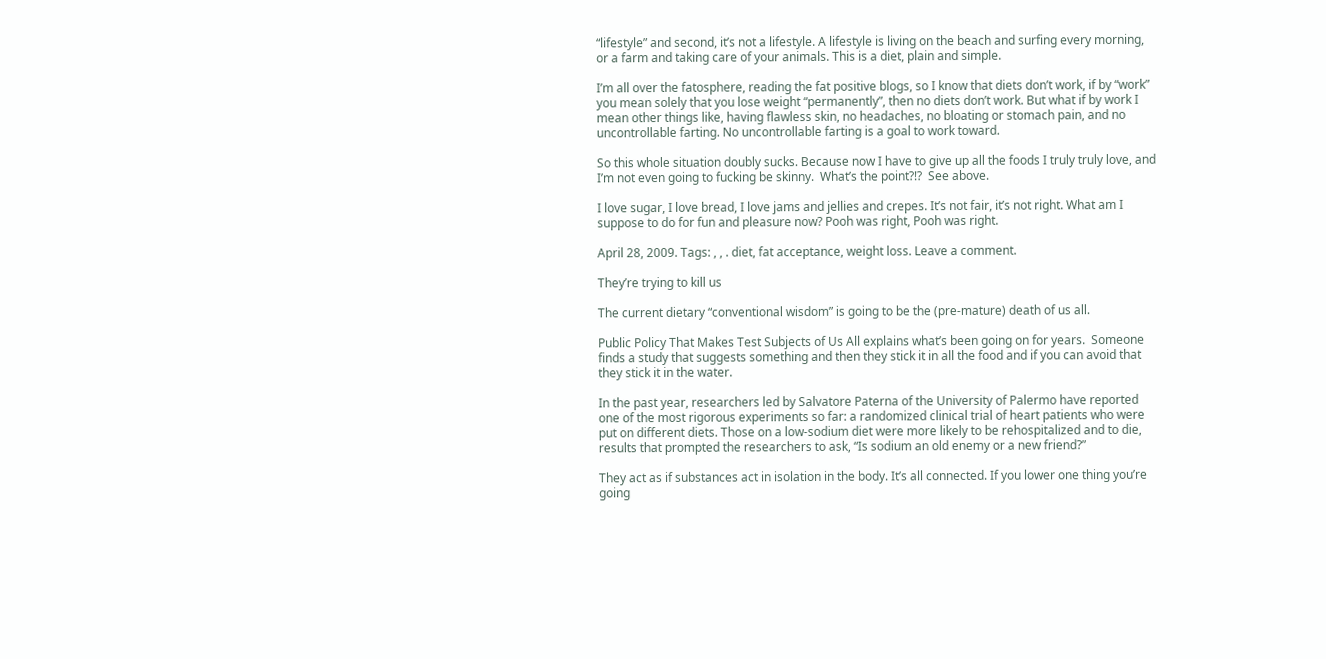“lifestyle” and second, it’s not a lifestyle. A lifestyle is living on the beach and surfing every morning, or a farm and taking care of your animals. This is a diet, plain and simple.

I’m all over the fatosphere, reading the fat positive blogs, so I know that diets don’t work, if by “work” you mean solely that you lose weight “permanently”, then no diets don’t work. But what if by work I mean other things like, having flawless skin, no headaches, no bloating or stomach pain, and no uncontrollable farting. No uncontrollable farting is a goal to work toward.

So this whole situation doubly sucks. Because now I have to give up all the foods I truly truly love, and I’m not even going to fucking be skinny.  What’s the point?!?  See above.

I love sugar, I love bread, I love jams and jellies and crepes. It’s not fair, it’s not right. What am I suppose to do for fun and pleasure now? Pooh was right, Pooh was right.

April 28, 2009. Tags: , , . diet, fat acceptance, weight loss. Leave a comment.

They’re trying to kill us

The current dietary “conventional wisdom” is going to be the (pre-mature) death of us all.

Public Policy That Makes Test Subjects of Us All explains what’s been going on for years.  Someone finds a study that suggests something and then they stick it in all the food and if you can avoid that they stick it in the water.

In the past year, researchers led by Salvatore Paterna of the University of Palermo have reported one of the most rigorous experiments so far: a randomized clinical trial of heart patients who were put on different diets. Those on a low-sodium diet were more likely to be rehospitalized and to die, results that prompted the researchers to ask, “Is sodium an old enemy or a new friend?”

They act as if substances act in isolation in the body. It’s all connected. If you lower one thing you’re going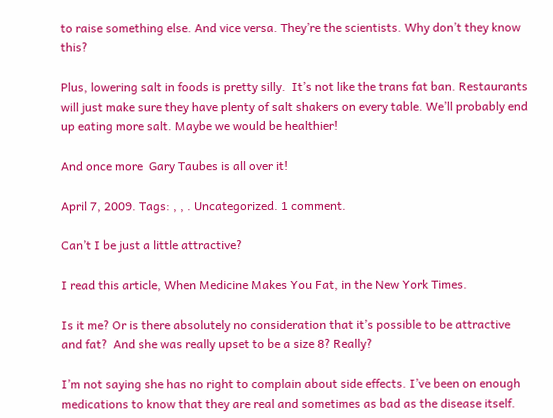to raise something else. And vice versa. They’re the scientists. Why don’t they know this?

Plus, lowering salt in foods is pretty silly.  It’s not like the trans fat ban. Restaurants will just make sure they have plenty of salt shakers on every table. We’ll probably end up eating more salt. Maybe we would be healthier!

And once more  Gary Taubes is all over it!

April 7, 2009. Tags: , , . Uncategorized. 1 comment.

Can’t I be just a little attractive?

I read this article, When Medicine Makes You Fat, in the New York Times.

Is it me? Or is there absolutely no consideration that it’s possible to be attractive and fat?  And she was really upset to be a size 8? Really?

I’m not saying she has no right to complain about side effects. I’ve been on enough medications to know that they are real and sometimes as bad as the disease itself.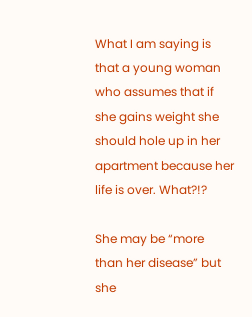What I am saying is that a young woman who assumes that if she gains weight she should hole up in her apartment because her life is over. What?!?

She may be “more than her disease” but she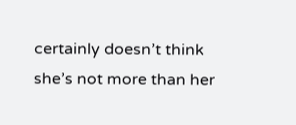certainly doesn’t think she’s not more than her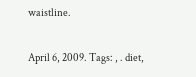waistline.

April 6, 2009. Tags: , . diet,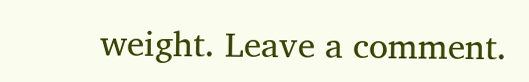weight. Leave a comment.